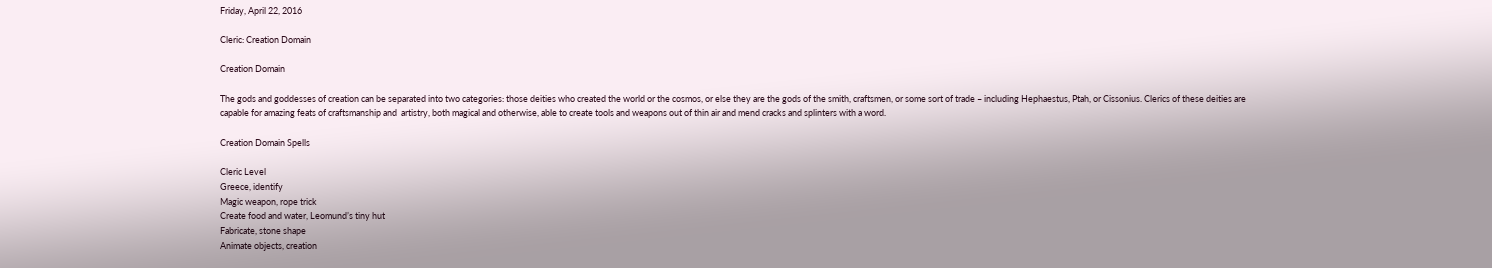Friday, April 22, 2016

Cleric: Creation Domain

Creation Domain

The gods and goddesses of creation can be separated into two categories: those deities who created the world or the cosmos, or else they are the gods of the smith, craftsmen, or some sort of trade – including Hephaestus, Ptah, or Cissonius. Clerics of these deities are capable for amazing feats of craftsmanship and  artistry, both magical and otherwise, able to create tools and weapons out of thin air and mend cracks and splinters with a word.

Creation Domain Spells

Cleric Level
Greece, identify
Magic weapon, rope trick
Create food and water, Leomund’s tiny hut
Fabricate, stone shape
Animate objects, creation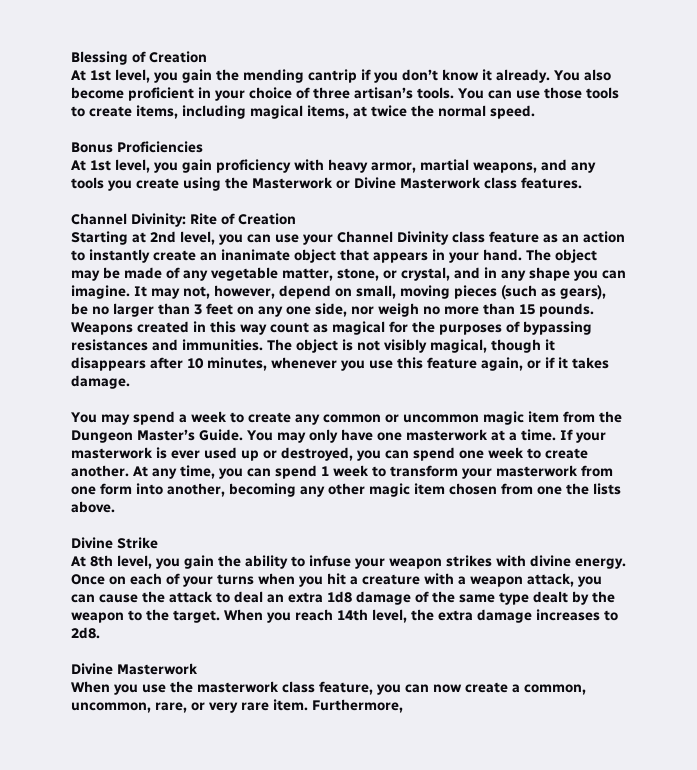Blessing of Creation
At 1st level, you gain the mending cantrip if you don’t know it already. You also become proficient in your choice of three artisan’s tools. You can use those tools to create items, including magical items, at twice the normal speed.

Bonus Proficiencies
At 1st level, you gain proficiency with heavy armor, martial weapons, and any tools you create using the Masterwork or Divine Masterwork class features.

Channel Divinity: Rite of Creation
Starting at 2nd level, you can use your Channel Divinity class feature as an action to instantly create an inanimate object that appears in your hand. The object may be made of any vegetable matter, stone, or crystal, and in any shape you can imagine. It may not, however, depend on small, moving pieces (such as gears), be no larger than 3 feet on any one side, nor weigh no more than 15 pounds. Weapons created in this way count as magical for the purposes of bypassing resistances and immunities. The object is not visibly magical, though it disappears after 10 minutes, whenever you use this feature again, or if it takes damage.

You may spend a week to create any common or uncommon magic item from the Dungeon Master’s Guide. You may only have one masterwork at a time. If your masterwork is ever used up or destroyed, you can spend one week to create another. At any time, you can spend 1 week to transform your masterwork from one form into another, becoming any other magic item chosen from one the lists above.

Divine Strike
At 8th level, you gain the ability to infuse your weapon strikes with divine energy. Once on each of your turns when you hit a creature with a weapon attack, you can cause the attack to deal an extra 1d8 damage of the same type dealt by the weapon to the target. When you reach 14th level, the extra damage increases to 2d8.

Divine Masterwork
When you use the masterwork class feature, you can now create a common, uncommon, rare, or very rare item. Furthermore,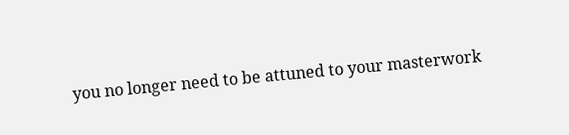you no longer need to be attuned to your masterwork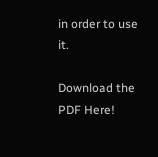in order to use it.

Download the PDF Here!